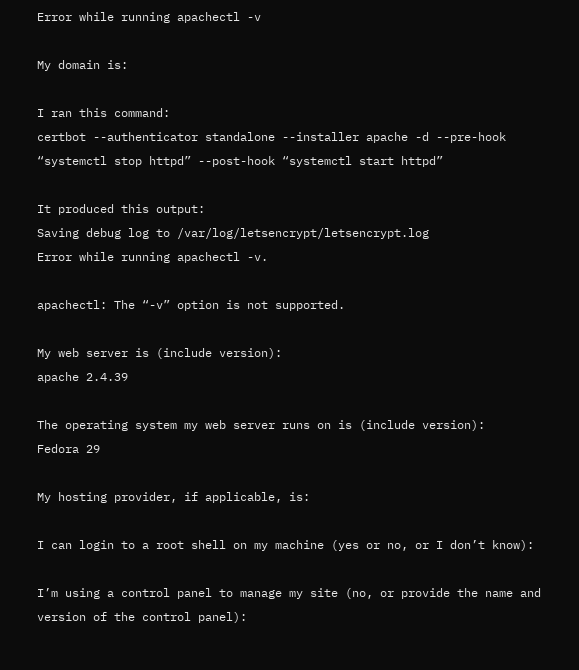Error while running apachectl -v

My domain is:

I ran this command:
certbot --authenticator standalone --installer apache -d --pre-hook “systemctl stop httpd” --post-hook “systemctl start httpd”

It produced this output:
Saving debug log to /var/log/letsencrypt/letsencrypt.log
Error while running apachectl -v.

apachectl: The “-v” option is not supported.

My web server is (include version):
apache 2.4.39

The operating system my web server runs on is (include version):
Fedora 29

My hosting provider, if applicable, is:

I can login to a root shell on my machine (yes or no, or I don’t know):

I’m using a control panel to manage my site (no, or provide the name and version of the control panel):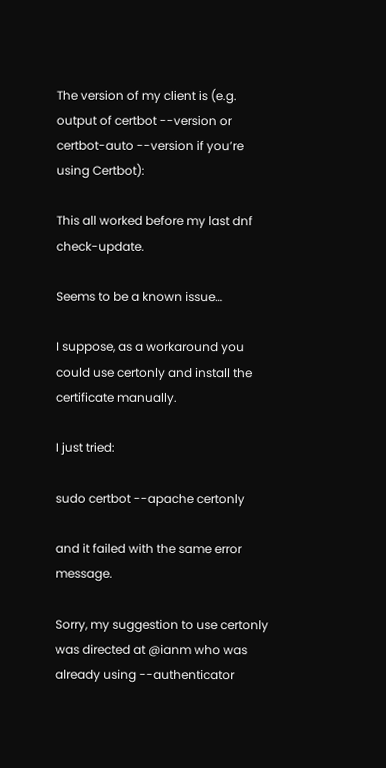The version of my client is (e.g. output of certbot --version or certbot-auto --version if you’re using Certbot):

This all worked before my last dnf check-update.

Seems to be a known issue…

I suppose, as a workaround you could use certonly and install the certificate manually.

I just tried:

sudo certbot --apache certonly

and it failed with the same error message.

Sorry, my suggestion to use certonly was directed at @ianm who was already using --authenticator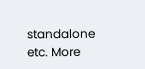standalone etc. More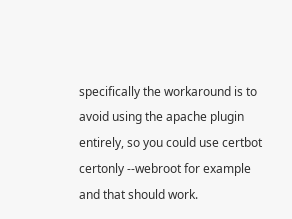specifically the workaround is to avoid using the apache plugin entirely, so you could use certbot certonly --webroot for example and that should work.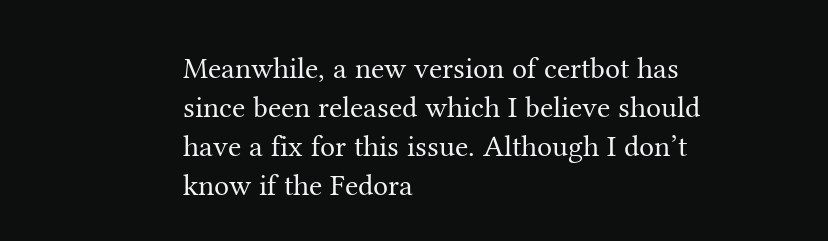Meanwhile, a new version of certbot has since been released which I believe should have a fix for this issue. Although I don’t know if the Fedora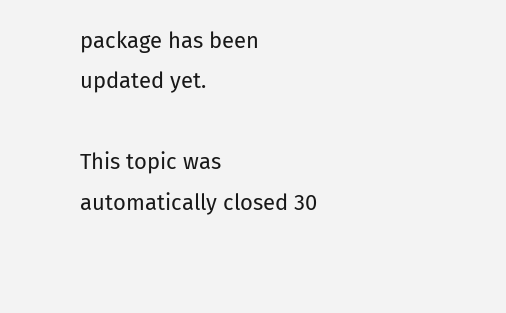package has been updated yet.

This topic was automatically closed 30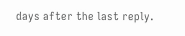days after the last reply.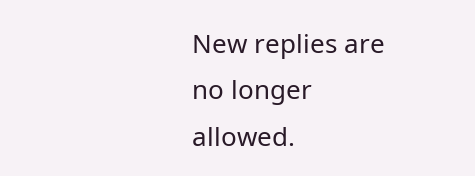New replies are no longer allowed.